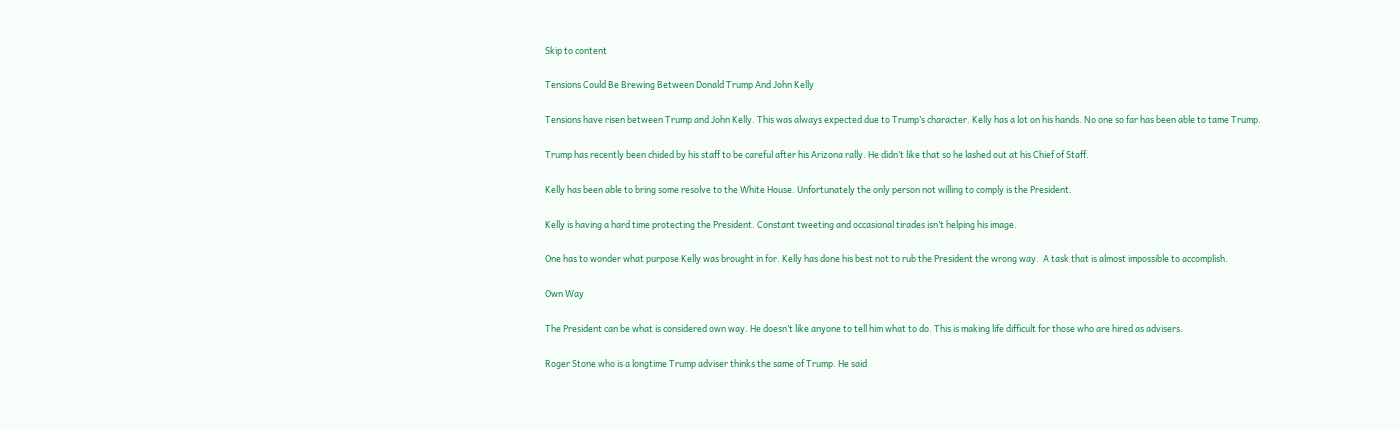Skip to content

Tensions Could Be Brewing Between Donald Trump And John Kelly

Tensions have risen between Trump and John Kelly. This was always expected due to Trump’s character. Kelly has a lot on his hands. No one so far has been able to tame Trump.

Trump has recently been chided by his staff to be careful after his Arizona rally. He didn’t like that so he lashed out at his Chief of Staff.

Kelly has been able to bring some resolve to the White House. Unfortunately the only person not willing to comply is the President.

Kelly is having a hard time protecting the President. Constant tweeting and occasional tirades isn’t helping his image.

One has to wonder what purpose Kelly was brought in for. Kelly has done his best not to rub the President the wrong way.  A task that is almost impossible to accomplish.

Own Way

The President can be what is considered own way. He doesn’t like anyone to tell him what to do. This is making life difficult for those who are hired as advisers.

Roger Stone who is a longtime Trump adviser thinks the same of Trump. He said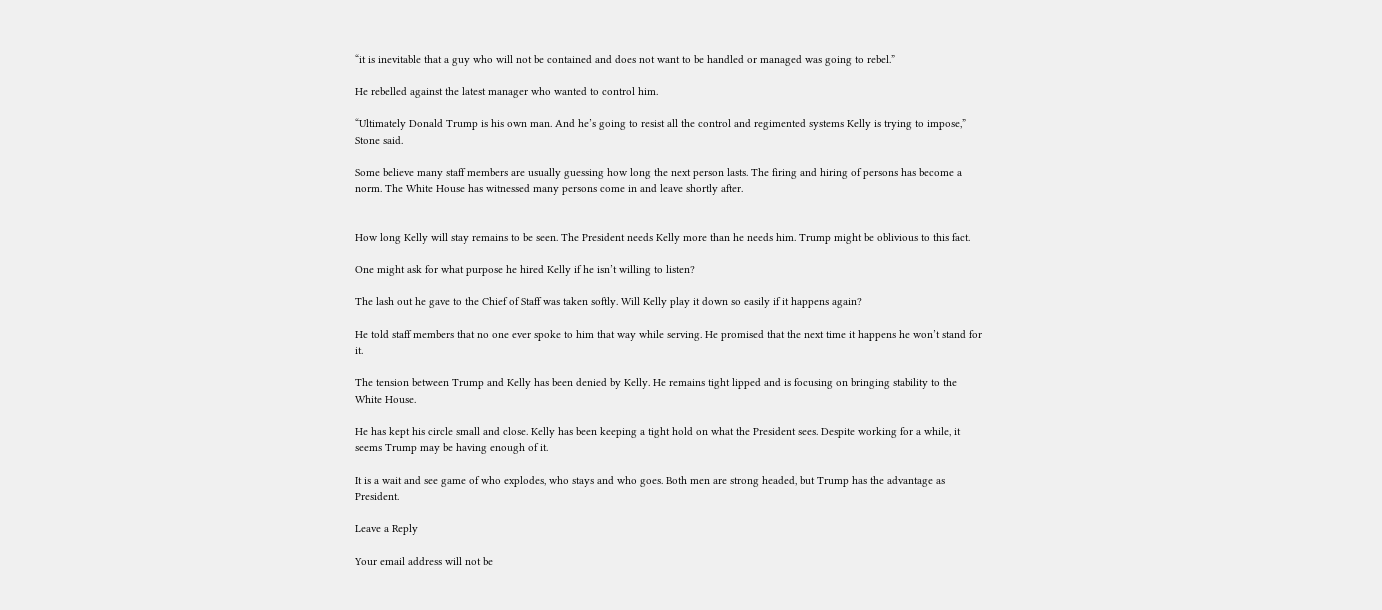“it is inevitable that a guy who will not be contained and does not want to be handled or managed was going to rebel.”

He rebelled against the latest manager who wanted to control him.

“Ultimately Donald Trump is his own man. And he’s going to resist all the control and regimented systems Kelly is trying to impose,” Stone said.

Some believe many staff members are usually guessing how long the next person lasts. The firing and hiring of persons has become a norm. The White House has witnessed many persons come in and leave shortly after.


How long Kelly will stay remains to be seen. The President needs Kelly more than he needs him. Trump might be oblivious to this fact.

One might ask for what purpose he hired Kelly if he isn’t willing to listen?

The lash out he gave to the Chief of Staff was taken softly. Will Kelly play it down so easily if it happens again?

He told staff members that no one ever spoke to him that way while serving. He promised that the next time it happens he won’t stand for it.

The tension between Trump and Kelly has been denied by Kelly. He remains tight lipped and is focusing on bringing stability to the White House.

He has kept his circle small and close. Kelly has been keeping a tight hold on what the President sees. Despite working for a while, it seems Trump may be having enough of it.

It is a wait and see game of who explodes, who stays and who goes. Both men are strong headed, but Trump has the advantage as President.

Leave a Reply

Your email address will not be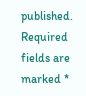published. Required fields are marked *